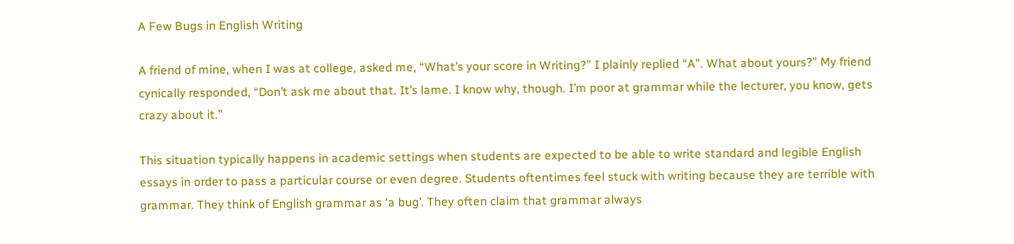A Few Bugs in English Writing

A friend of mine, when I was at college, asked me, “What’s your score in Writing?” I plainly replied “A”. What about yours?” My friend cynically responded, “Don’t ask me about that. It’s lame. I know why, though. I’m poor at grammar while the lecturer, you know, gets crazy about it.”

This situation typically happens in academic settings when students are expected to be able to write standard and legible English essays in order to pass a particular course or even degree. Students oftentimes feel stuck with writing because they are terrible with grammar. They think of English grammar as ‘a bug’. They often claim that grammar always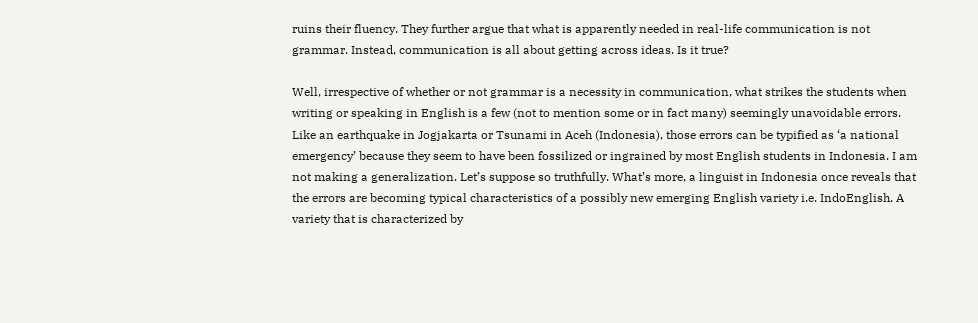ruins their fluency. They further argue that what is apparently needed in real-life communication is not grammar. Instead, communication is all about getting across ideas. Is it true?

Well, irrespective of whether or not grammar is a necessity in communication, what strikes the students when writing or speaking in English is a few (not to mention some or in fact many) seemingly unavoidable errors. Like an earthquake in Jogjakarta or Tsunami in Aceh (Indonesia), those errors can be typified as ‘a national emergency’ because they seem to have been fossilized or ingrained by most English students in Indonesia. I am not making a generalization. Let’s suppose so truthfully. What’s more, a linguist in Indonesia once reveals that the errors are becoming typical characteristics of a possibly new emerging English variety i.e. IndoEnglish. A variety that is characterized by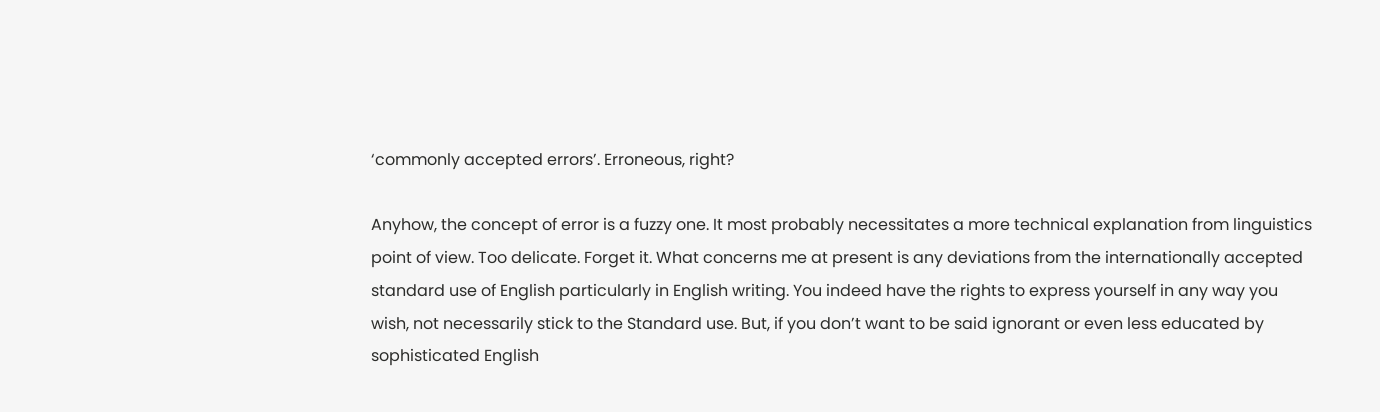‘commonly accepted errors’. Erroneous, right?

Anyhow, the concept of error is a fuzzy one. It most probably necessitates a more technical explanation from linguistics point of view. Too delicate. Forget it. What concerns me at present is any deviations from the internationally accepted standard use of English particularly in English writing. You indeed have the rights to express yourself in any way you wish, not necessarily stick to the Standard use. But, if you don’t want to be said ignorant or even less educated by sophisticated English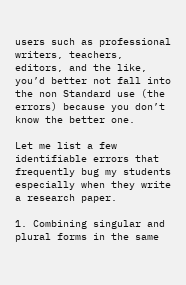users such as professional writers, teachers, editors, and the like, you’d better not fall into the non Standard use (the errors) because you don’t know the better one.

Let me list a few identifiable errors that frequently bug my students especially when they write a research paper.

1. Combining singular and plural forms in the same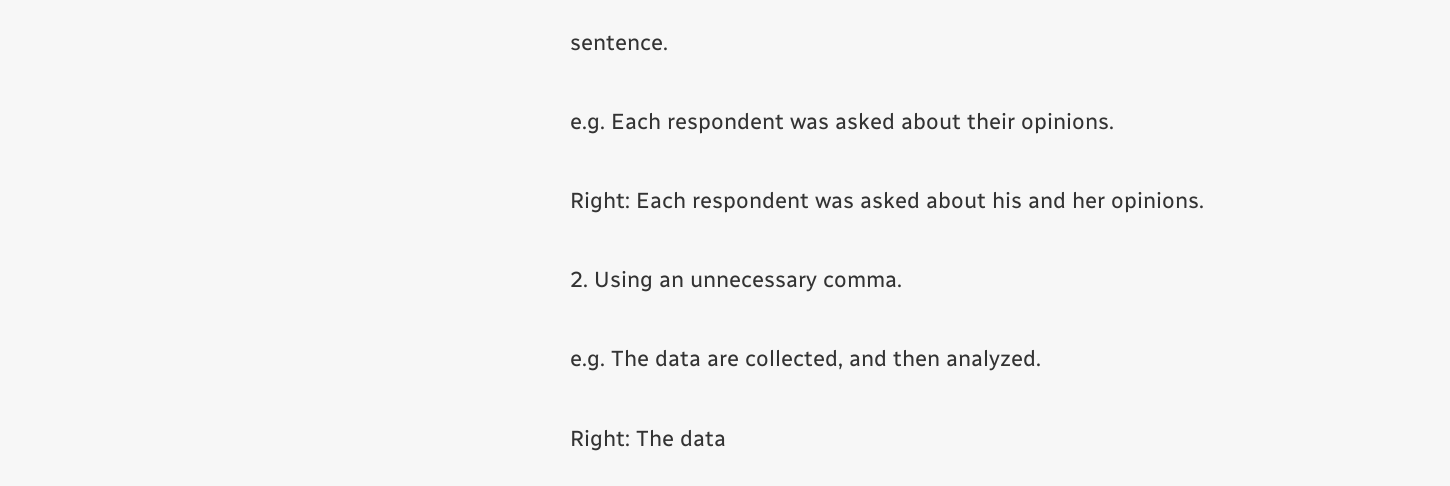sentence.

e.g. Each respondent was asked about their opinions.

Right: Each respondent was asked about his and her opinions.

2. Using an unnecessary comma.

e.g. The data are collected, and then analyzed.

Right: The data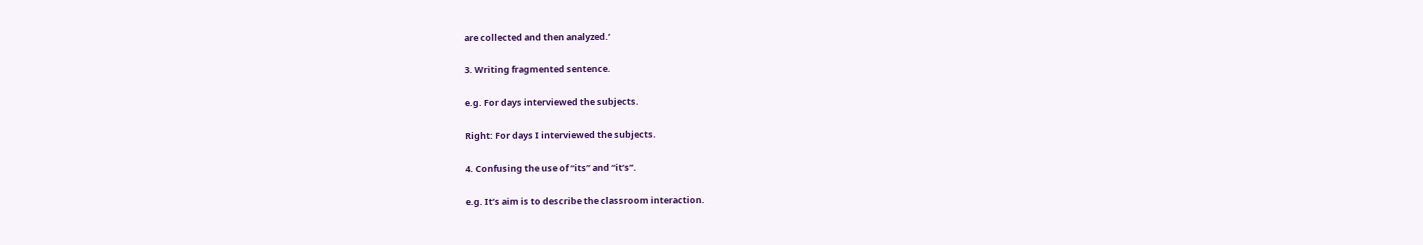are collected and then analyzed.’

3. Writing fragmented sentence.

e.g. For days interviewed the subjects.

Right: For days I interviewed the subjects.

4. Confusing the use of “its” and “it’s”.

e.g. It’s aim is to describe the classroom interaction.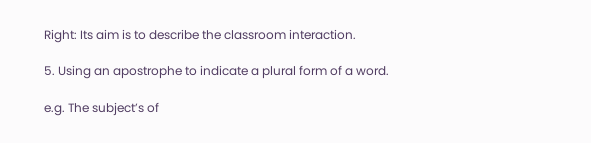Right: Its aim is to describe the classroom interaction.

5. Using an apostrophe to indicate a plural form of a word.

e.g. The subject’s of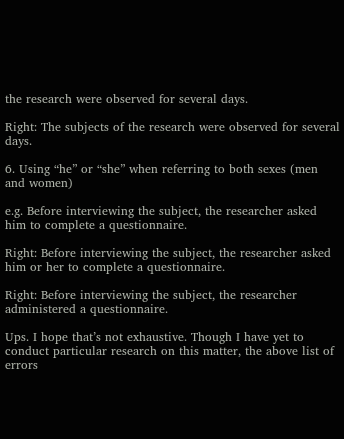the research were observed for several days.

Right: The subjects of the research were observed for several days.

6. Using “he” or “she” when referring to both sexes (men and women)

e.g. Before interviewing the subject, the researcher asked him to complete a questionnaire.

Right: Before interviewing the subject, the researcher asked him or her to complete a questionnaire.

Right: Before interviewing the subject, the researcher administered a questionnaire.

Ups. I hope that’s not exhaustive. Though I have yet to conduct particular research on this matter, the above list of errors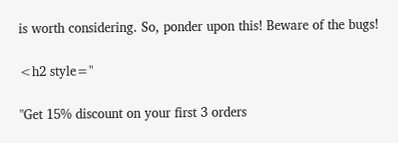is worth considering. So, ponder upon this! Beware of the bugs!

<h2 style="

"Get 15% discount on your first 3 orders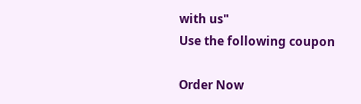with us"
Use the following coupon

Order Now